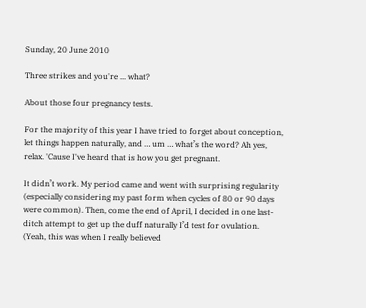Sunday, 20 June 2010

Three strikes and you're ... what?

About those four pregnancy tests.

For the majority of this year I have tried to forget about conception, let things happen naturally, and … um … what’s the word? Ah yes, relax. 'Cause I've heard that is how you get pregnant.

It didn’t work. My period came and went with surprising regularity (especially considering my past form when cycles of 80 or 90 days were common). Then, come the end of April, I decided in one last-ditch attempt to get up the duff naturally I’d test for ovulation. (Yeah, this was when I really believed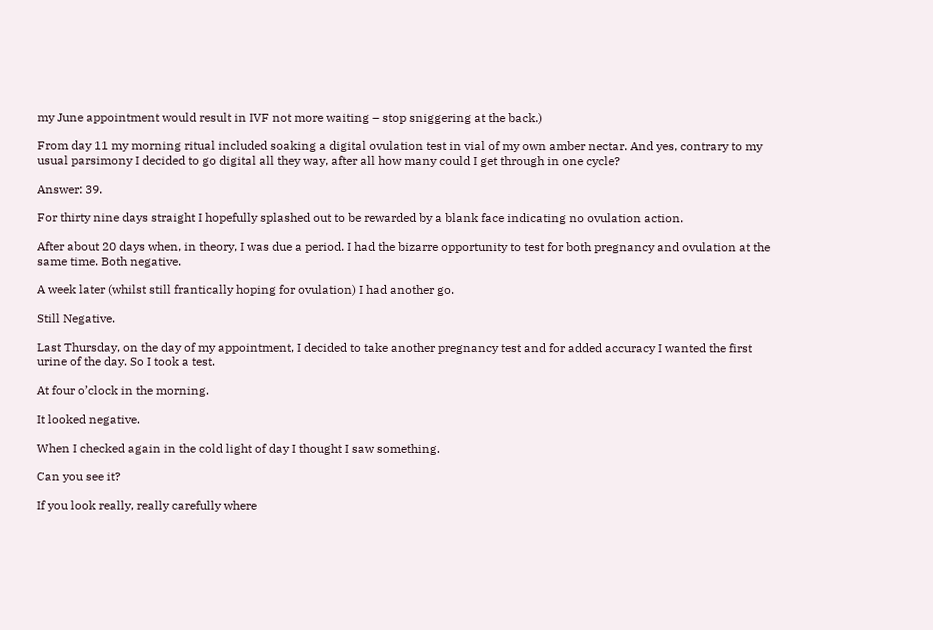my June appointment would result in IVF not more waiting – stop sniggering at the back.)

From day 11 my morning ritual included soaking a digital ovulation test in vial of my own amber nectar. And yes, contrary to my usual parsimony I decided to go digital all they way, after all how many could I get through in one cycle?

Answer: 39.

For thirty nine days straight I hopefully splashed out to be rewarded by a blank face indicating no ovulation action.

After about 20 days when, in theory, I was due a period. I had the bizarre opportunity to test for both pregnancy and ovulation at the same time. Both negative.

A week later (whilst still frantically hoping for ovulation) I had another go.

Still Negative.

Last Thursday, on the day of my appointment, I decided to take another pregnancy test and for added accuracy I wanted the first urine of the day. So I took a test.

At four o’clock in the morning.

It looked negative.

When I checked again in the cold light of day I thought I saw something.

Can you see it?

If you look really, really carefully where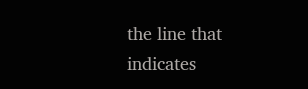the line that indicates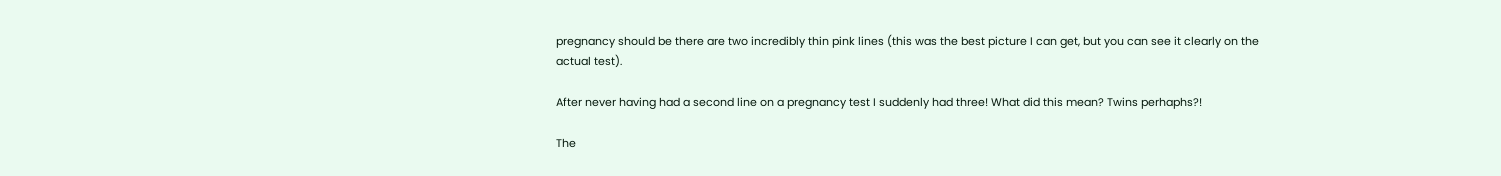pregnancy should be there are two incredibly thin pink lines (this was the best picture I can get, but you can see it clearly on the actual test).

After never having had a second line on a pregnancy test I suddenly had three! What did this mean? Twins perhaphs?!

The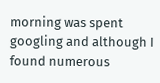morning was spent googling and although I found numerous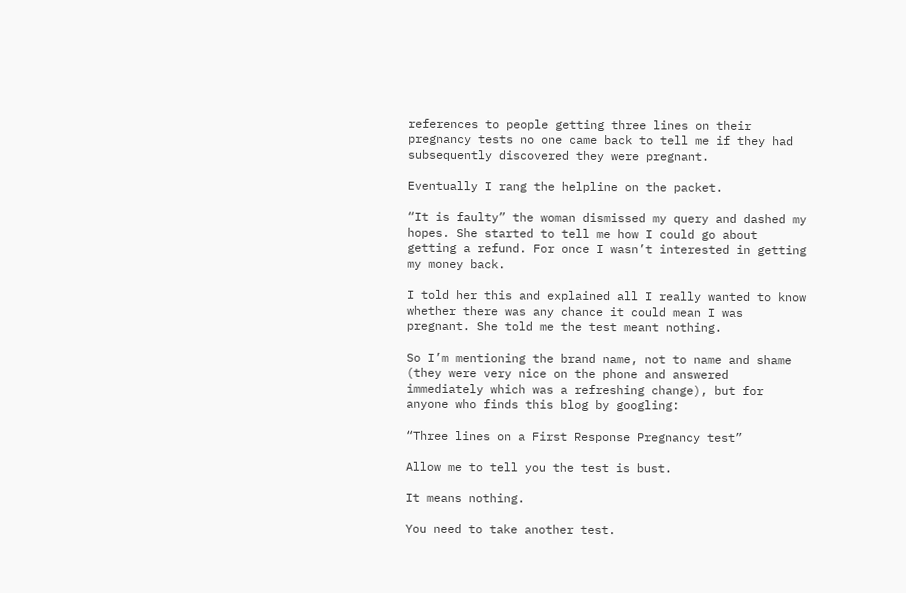references to people getting three lines on their pregnancy tests no one came back to tell me if they had subsequently discovered they were pregnant.

Eventually I rang the helpline on the packet.

“It is faulty” the woman dismissed my query and dashed my hopes. She started to tell me how I could go about getting a refund. For once I wasn’t interested in getting my money back.

I told her this and explained all I really wanted to know whether there was any chance it could mean I was pregnant. She told me the test meant nothing.

So I’m mentioning the brand name, not to name and shame (they were very nice on the phone and answered immediately which was a refreshing change), but for anyone who finds this blog by googling:

“Three lines on a First Response Pregnancy test”

Allow me to tell you the test is bust.

It means nothing.

You need to take another test.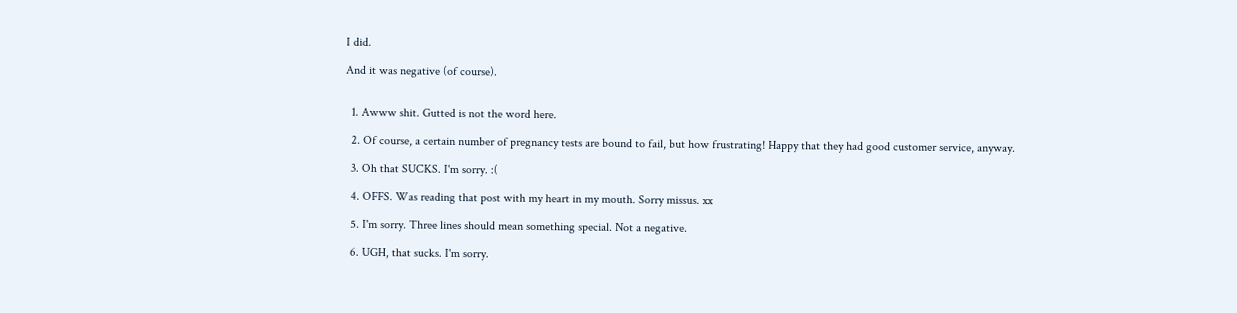I did.

And it was negative (of course).


  1. Awww shit. Gutted is not the word here.

  2. Of course, a certain number of pregnancy tests are bound to fail, but how frustrating! Happy that they had good customer service, anyway.

  3. Oh that SUCKS. I'm sorry. :(

  4. OFFS. Was reading that post with my heart in my mouth. Sorry missus. xx

  5. I'm sorry. Three lines should mean something special. Not a negative.

  6. UGH, that sucks. I'm sorry.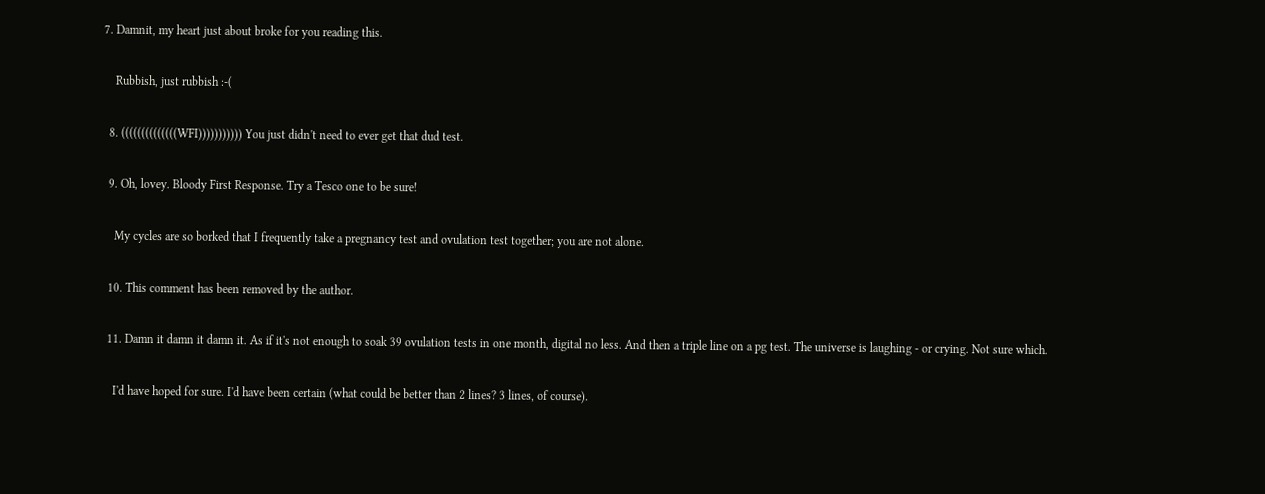7. Damnit, my heart just about broke for you reading this.

    Rubbish, just rubbish :-(

  8. ((((((((((((((WFI))))))))))) You just didn't need to ever get that dud test.

  9. Oh, lovey. Bloody First Response. Try a Tesco one to be sure!

    My cycles are so borked that I frequently take a pregnancy test and ovulation test together; you are not alone.

  10. This comment has been removed by the author.

  11. Damn it damn it damn it. As if it's not enough to soak 39 ovulation tests in one month, digital no less. And then a triple line on a pg test. The universe is laughing - or crying. Not sure which.

    I'd have hoped for sure. I'd have been certain (what could be better than 2 lines? 3 lines, of course).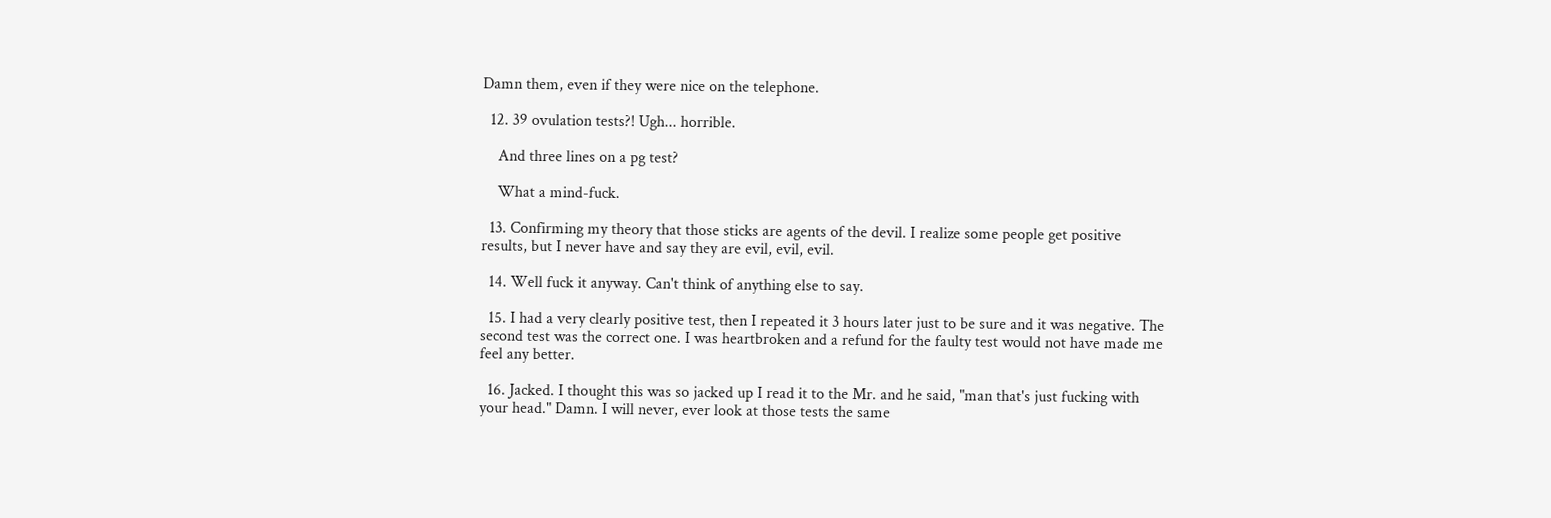Damn them, even if they were nice on the telephone.

  12. 39 ovulation tests?! Ugh... horrible.

    And three lines on a pg test?

    What a mind-fuck.

  13. Confirming my theory that those sticks are agents of the devil. I realize some people get positive results, but I never have and say they are evil, evil, evil.

  14. Well fuck it anyway. Can't think of anything else to say.

  15. I had a very clearly positive test, then I repeated it 3 hours later just to be sure and it was negative. The second test was the correct one. I was heartbroken and a refund for the faulty test would not have made me feel any better.

  16. Jacked. I thought this was so jacked up I read it to the Mr. and he said, "man that's just fucking with your head." Damn. I will never, ever look at those tests the same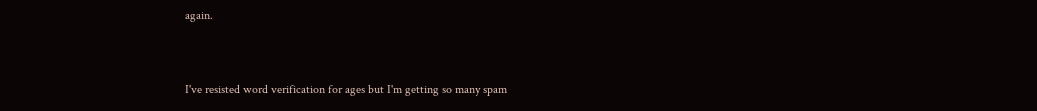again.


I've resisted word verification for ages but I'm getting so many spam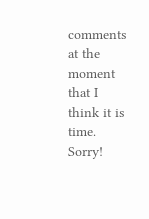comments at the moment that I think it is time. Sorry!